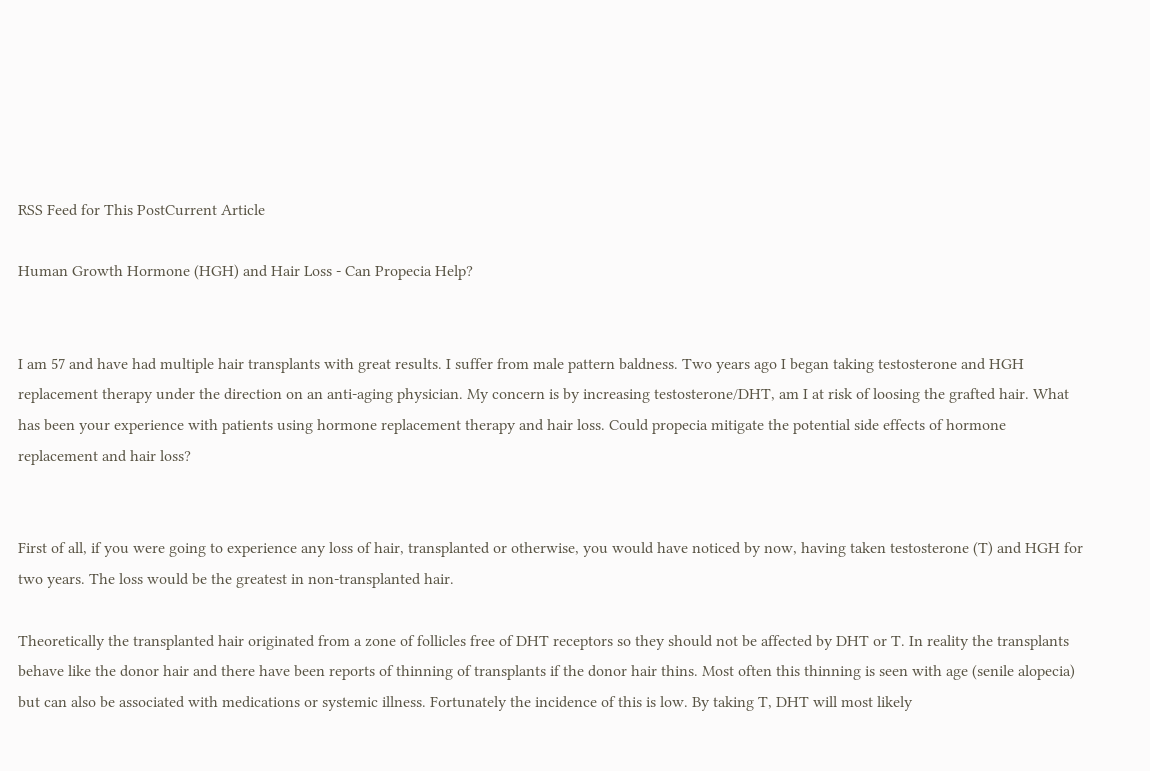RSS Feed for This PostCurrent Article

Human Growth Hormone (HGH) and Hair Loss - Can Propecia Help?


I am 57 and have had multiple hair transplants with great results. I suffer from male pattern baldness. Two years ago I began taking testosterone and HGH replacement therapy under the direction on an anti-aging physician. My concern is by increasing testosterone/DHT, am I at risk of loosing the grafted hair. What has been your experience with patients using hormone replacement therapy and hair loss. Could propecia mitigate the potential side effects of hormone replacement and hair loss?


First of all, if you were going to experience any loss of hair, transplanted or otherwise, you would have noticed by now, having taken testosterone (T) and HGH for two years. The loss would be the greatest in non-transplanted hair.

Theoretically the transplanted hair originated from a zone of follicles free of DHT receptors so they should not be affected by DHT or T. In reality the transplants behave like the donor hair and there have been reports of thinning of transplants if the donor hair thins. Most often this thinning is seen with age (senile alopecia) but can also be associated with medications or systemic illness. Fortunately the incidence of this is low. By taking T, DHT will most likely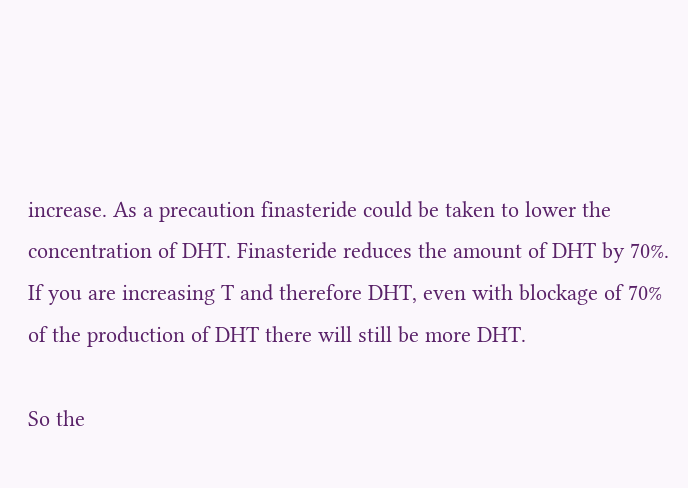increase. As a precaution finasteride could be taken to lower the concentration of DHT. Finasteride reduces the amount of DHT by 70%. If you are increasing T and therefore DHT, even with blockage of 70% of the production of DHT there will still be more DHT.

So the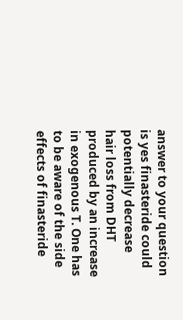answer to your question is yes finasteride could potentially decrease hair loss from DHT produced by an increase in exogenous T. One has to be aware of the side effects of finasteride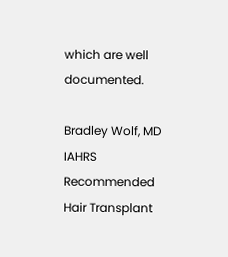which are well documented.

Bradley Wolf, MD
IAHRS Recommended Hair Transplant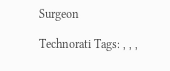Surgeon

Technorati Tags: , , ,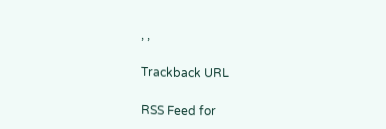, ,

Trackback URL

RSS Feed for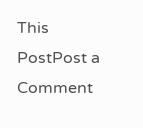This PostPost a Comment